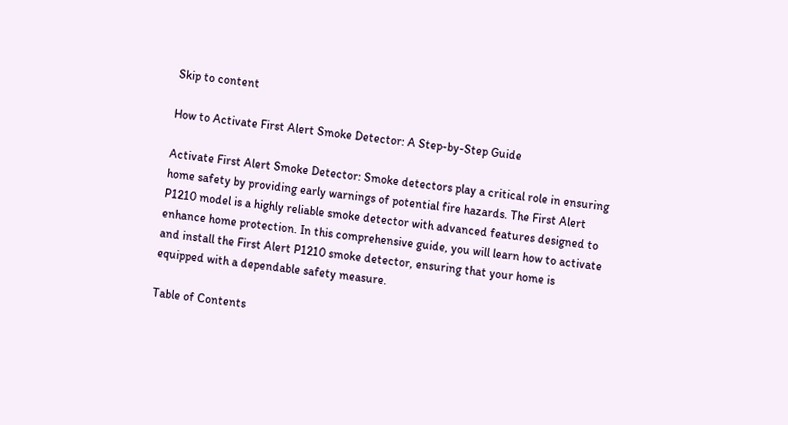Skip to content

How to Activate First Alert Smoke Detector: A Step-by-Step Guide

Activate First Alert Smoke Detector: Smoke detectors play a critical role in ensuring home safety by providing early warnings of potential fire hazards. The First Alert P1210 model is a highly reliable smoke detector with advanced features designed to enhance home protection. In this comprehensive guide, you will learn how to activate and install the First Alert P1210 smoke detector, ensuring that your home is equipped with a dependable safety measure.

Table of Contents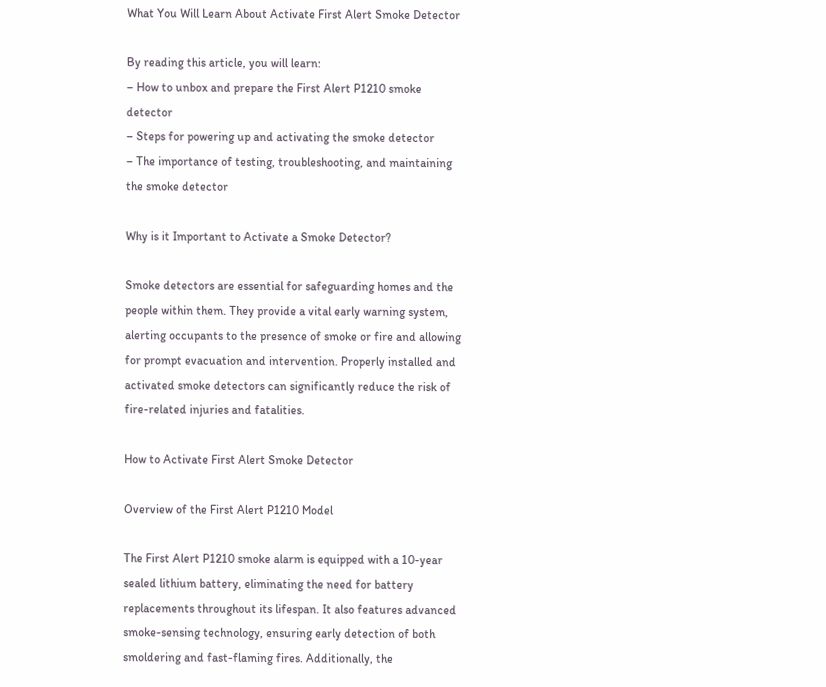What You Will Learn About Activate First Alert Smoke Detector

By reading this article, you will learn:
– How to unbox and prepare the First Alert P1210 smoke detector
– Steps for powering up and activating the smoke detector
– The importance of testing, troubleshooting, and maintaining the smoke detector

Why is it Important to Activate a Smoke Detector?

Smoke detectors are essential for safeguarding homes and the people within them. They provide a vital early warning system, alerting occupants to the presence of smoke or fire and allowing for prompt evacuation and intervention. Properly installed and activated smoke detectors can significantly reduce the risk of fire-related injuries and fatalities.

How to Activate First Alert Smoke Detector

Overview of the First Alert P1210 Model

The First Alert P1210 smoke alarm is equipped with a 10-year sealed lithium battery, eliminating the need for battery replacements throughout its lifespan. It also features advanced smoke-sensing technology, ensuring early detection of both smoldering and fast-flaming fires. Additionally, the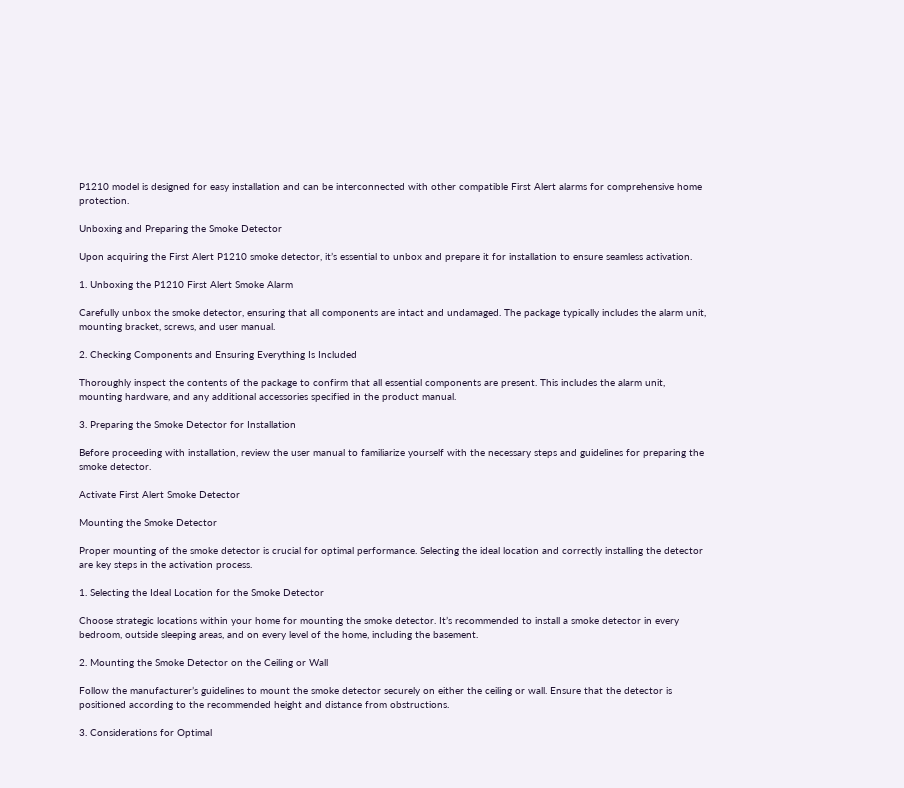P1210 model is designed for easy installation and can be interconnected with other compatible First Alert alarms for comprehensive home protection.

Unboxing and Preparing the Smoke Detector

Upon acquiring the First Alert P1210 smoke detector, it’s essential to unbox and prepare it for installation to ensure seamless activation.

1. Unboxing the P1210 First Alert Smoke Alarm

Carefully unbox the smoke detector, ensuring that all components are intact and undamaged. The package typically includes the alarm unit, mounting bracket, screws, and user manual.

2. Checking Components and Ensuring Everything Is Included

Thoroughly inspect the contents of the package to confirm that all essential components are present. This includes the alarm unit, mounting hardware, and any additional accessories specified in the product manual.

3. Preparing the Smoke Detector for Installation

Before proceeding with installation, review the user manual to familiarize yourself with the necessary steps and guidelines for preparing the smoke detector.

Activate First Alert Smoke Detector

Mounting the Smoke Detector

Proper mounting of the smoke detector is crucial for optimal performance. Selecting the ideal location and correctly installing the detector are key steps in the activation process.

1. Selecting the Ideal Location for the Smoke Detector

Choose strategic locations within your home for mounting the smoke detector. It’s recommended to install a smoke detector in every bedroom, outside sleeping areas, and on every level of the home, including the basement.

2. Mounting the Smoke Detector on the Ceiling or Wall

Follow the manufacturer’s guidelines to mount the smoke detector securely on either the ceiling or wall. Ensure that the detector is positioned according to the recommended height and distance from obstructions.

3. Considerations for Optimal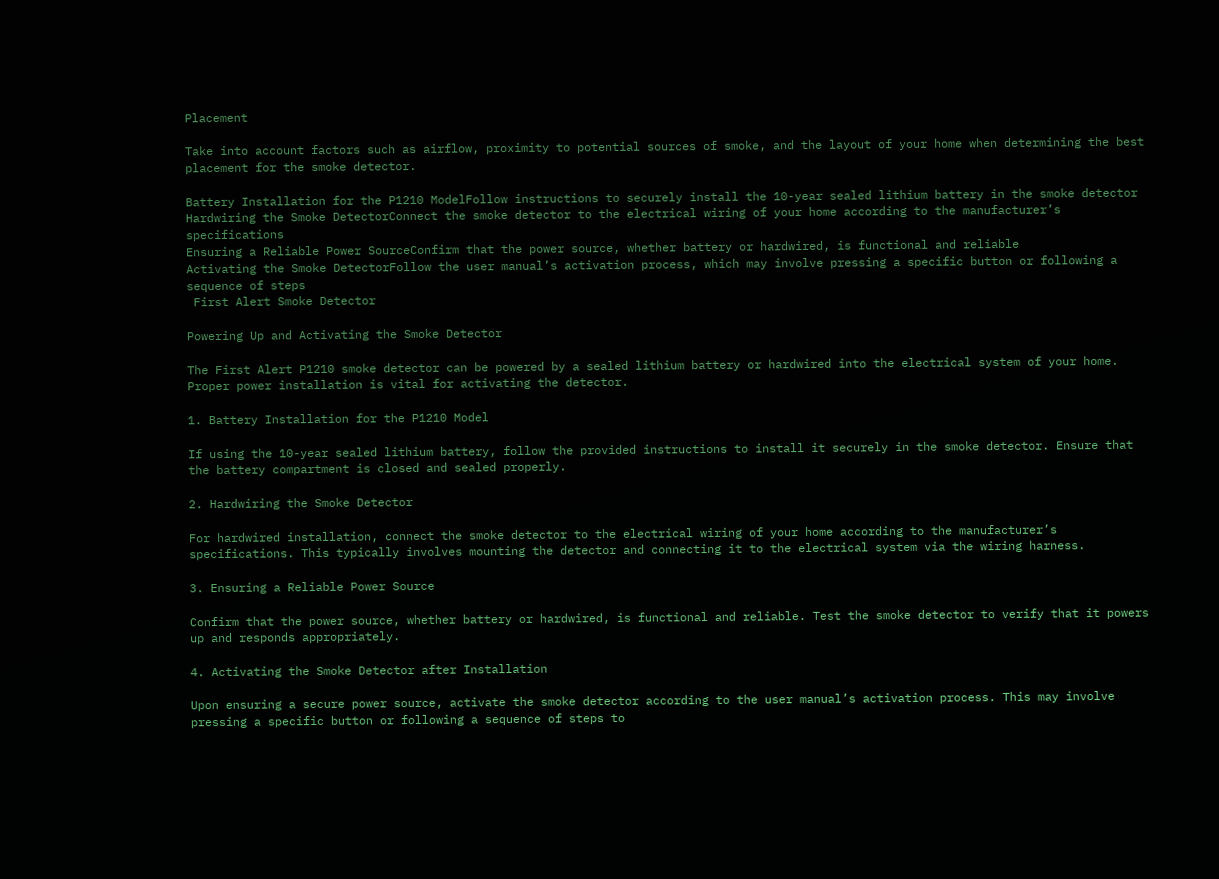Placement

Take into account factors such as airflow, proximity to potential sources of smoke, and the layout of your home when determining the best placement for the smoke detector.

Battery Installation for the P1210 ModelFollow instructions to securely install the 10-year sealed lithium battery in the smoke detector
Hardwiring the Smoke DetectorConnect the smoke detector to the electrical wiring of your home according to the manufacturer’s specifications
Ensuring a Reliable Power SourceConfirm that the power source, whether battery or hardwired, is functional and reliable
Activating the Smoke DetectorFollow the user manual’s activation process, which may involve pressing a specific button or following a sequence of steps
 First Alert Smoke Detector

Powering Up and Activating the Smoke Detector

The First Alert P1210 smoke detector can be powered by a sealed lithium battery or hardwired into the electrical system of your home. Proper power installation is vital for activating the detector.

1. Battery Installation for the P1210 Model

If using the 10-year sealed lithium battery, follow the provided instructions to install it securely in the smoke detector. Ensure that the battery compartment is closed and sealed properly.

2. Hardwiring the Smoke Detector

For hardwired installation, connect the smoke detector to the electrical wiring of your home according to the manufacturer’s specifications. This typically involves mounting the detector and connecting it to the electrical system via the wiring harness.

3. Ensuring a Reliable Power Source

Confirm that the power source, whether battery or hardwired, is functional and reliable. Test the smoke detector to verify that it powers up and responds appropriately.

4. Activating the Smoke Detector after Installation

Upon ensuring a secure power source, activate the smoke detector according to the user manual’s activation process. This may involve pressing a specific button or following a sequence of steps to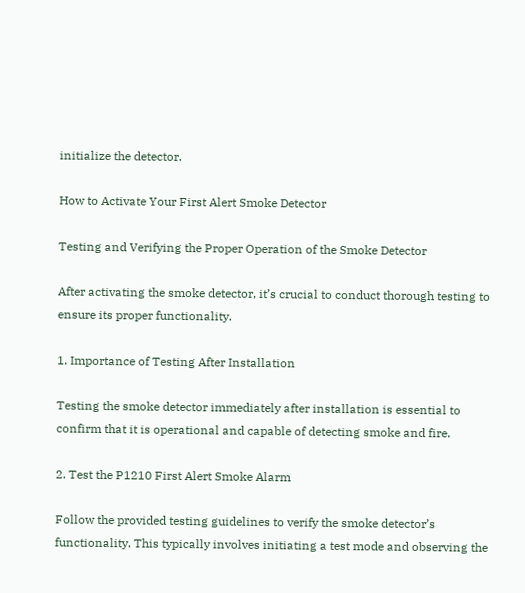initialize the detector.

How to Activate Your First Alert Smoke Detector

Testing and Verifying the Proper Operation of the Smoke Detector

After activating the smoke detector, it’s crucial to conduct thorough testing to ensure its proper functionality.

1. Importance of Testing After Installation

Testing the smoke detector immediately after installation is essential to confirm that it is operational and capable of detecting smoke and fire.

2. Test the P1210 First Alert Smoke Alarm

Follow the provided testing guidelines to verify the smoke detector’s functionality. This typically involves initiating a test mode and observing the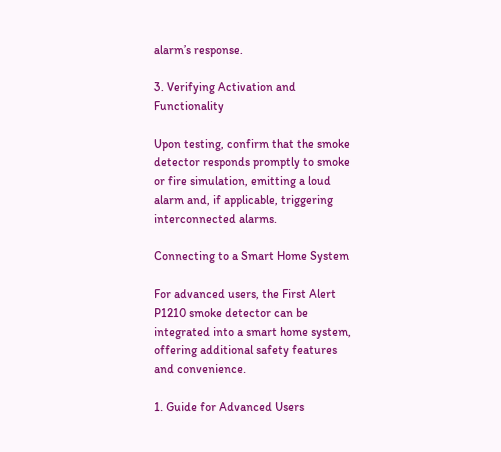alarm’s response.

3. Verifying Activation and Functionality

Upon testing, confirm that the smoke detector responds promptly to smoke or fire simulation, emitting a loud alarm and, if applicable, triggering interconnected alarms.

Connecting to a Smart Home System

For advanced users, the First Alert P1210 smoke detector can be integrated into a smart home system, offering additional safety features and convenience.

1. Guide for Advanced Users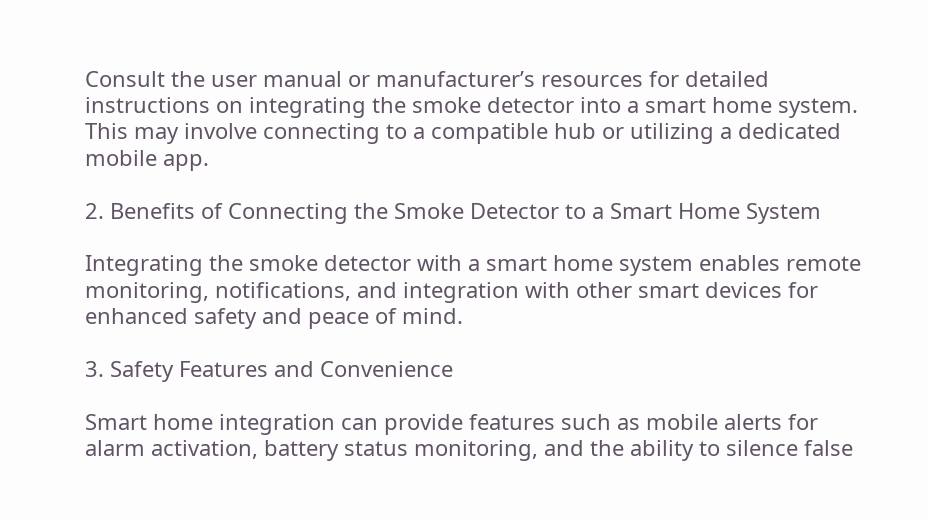Consult the user manual or manufacturer’s resources for detailed instructions on integrating the smoke detector into a smart home system. This may involve connecting to a compatible hub or utilizing a dedicated mobile app.

2. Benefits of Connecting the Smoke Detector to a Smart Home System

Integrating the smoke detector with a smart home system enables remote monitoring, notifications, and integration with other smart devices for enhanced safety and peace of mind.

3. Safety Features and Convenience

Smart home integration can provide features such as mobile alerts for alarm activation, battery status monitoring, and the ability to silence false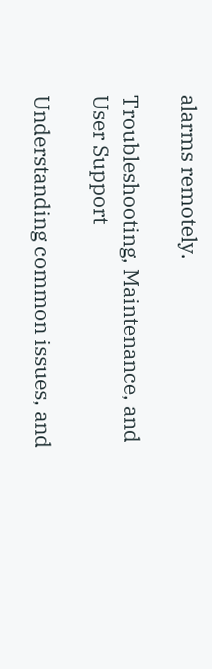alarms remotely.

Troubleshooting, Maintenance, and User Support

Understanding common issues, and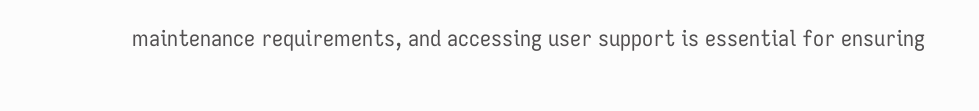maintenance requirements, and accessing user support is essential for ensuring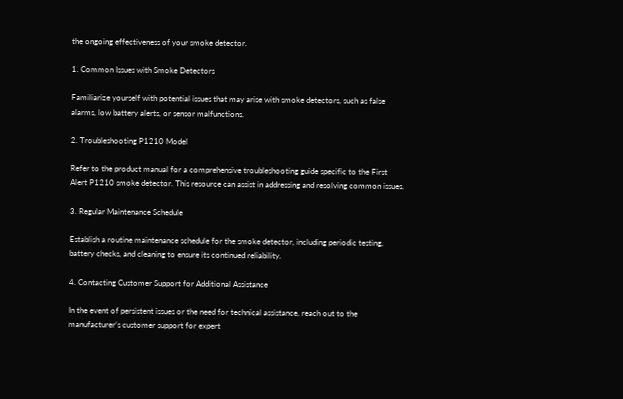the ongoing effectiveness of your smoke detector.

1. Common Issues with Smoke Detectors

Familiarize yourself with potential issues that may arise with smoke detectors, such as false alarms, low battery alerts, or sensor malfunctions.

2. Troubleshooting P1210 Model

Refer to the product manual for a comprehensive troubleshooting guide specific to the First Alert P1210 smoke detector. This resource can assist in addressing and resolving common issues.

3. Regular Maintenance Schedule

Establish a routine maintenance schedule for the smoke detector, including periodic testing, battery checks, and cleaning to ensure its continued reliability.

4. Contacting Customer Support for Additional Assistance

In the event of persistent issues or the need for technical assistance, reach out to the manufacturer’s customer support for expert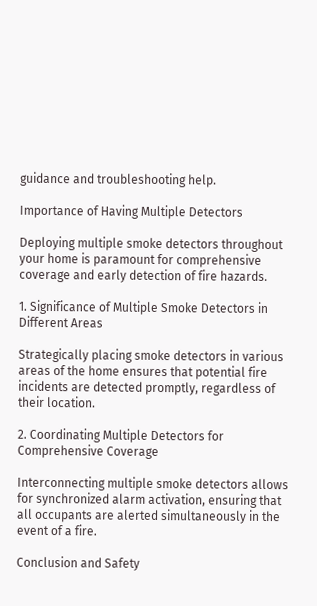guidance and troubleshooting help.

Importance of Having Multiple Detectors

Deploying multiple smoke detectors throughout your home is paramount for comprehensive coverage and early detection of fire hazards.

1. Significance of Multiple Smoke Detectors in Different Areas

Strategically placing smoke detectors in various areas of the home ensures that potential fire incidents are detected promptly, regardless of their location.

2. Coordinating Multiple Detectors for Comprehensive Coverage

Interconnecting multiple smoke detectors allows for synchronized alarm activation, ensuring that all occupants are alerted simultaneously in the event of a fire.

Conclusion and Safety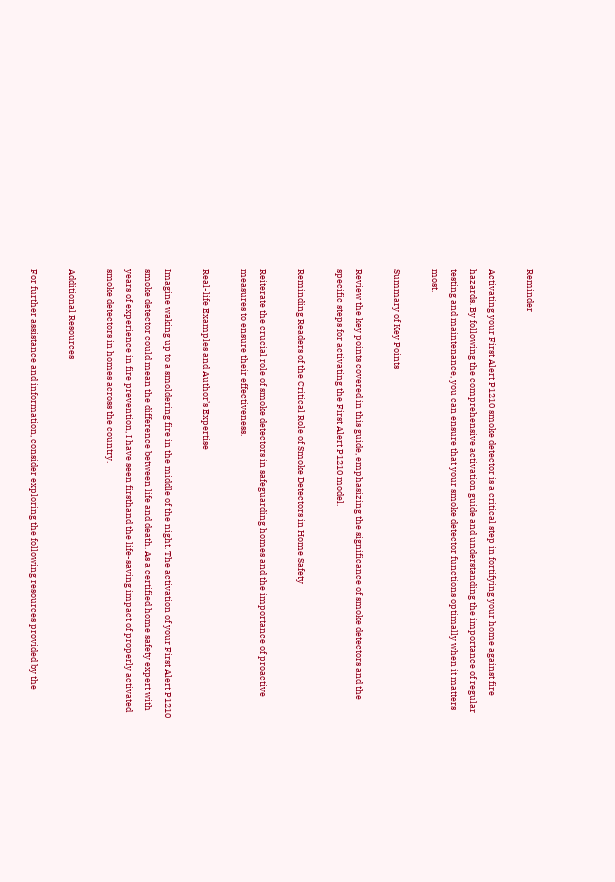Reminder

Activating your First Alert P1210 smoke detector is a critical step in fortifying your home against fire hazards. By following the comprehensive activation guide and understanding the importance of regular testing and maintenance, you can ensure that your smoke detector functions optimally when it matters most.

Summary of Key Points

Review the key points covered in this guide, emphasizing the significance of smoke detectors and the specific steps for activating the First Alert P1210 model.

Reminding Readers of the Critical Role of Smoke Detectors in Home Safety

Reiterate the crucial role of smoke detectors in safeguarding homes and the importance of proactive measures to ensure their effectiveness.

Real-life Examples and Author’s Expertise

Imagine waking up to a smoldering fire in the middle of the night. The activation of your First Alert P1210 smoke detector could mean the difference between life and death. As a certified home safety expert with years of experience in fire prevention, I have seen firsthand the life-saving impact of properly activated smoke detectors in homes across the country.

Additional Resources

For further assistance and information, consider exploring the following resources provided by the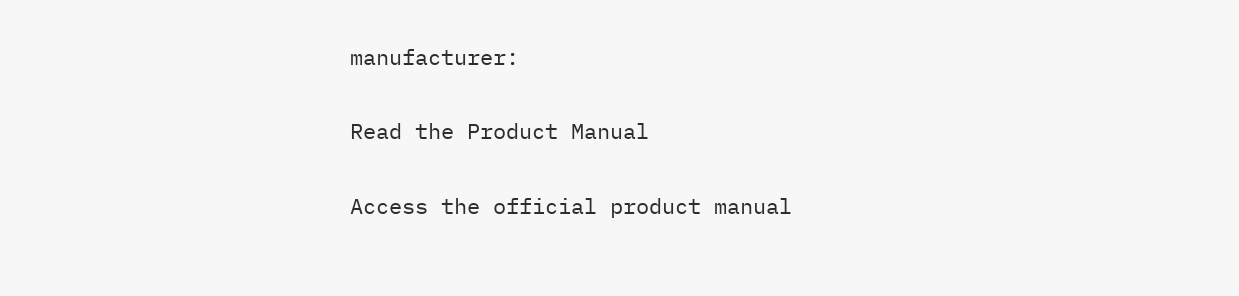manufacturer:

Read the Product Manual

Access the official product manual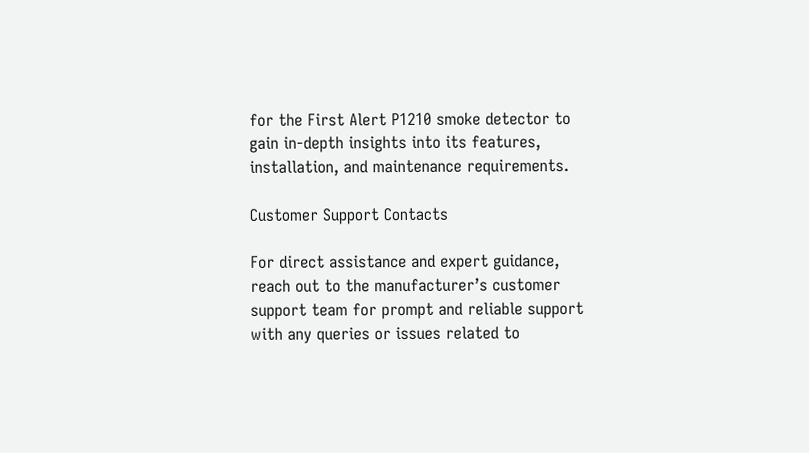for the First Alert P1210 smoke detector to gain in-depth insights into its features, installation, and maintenance requirements.

Customer Support Contacts

For direct assistance and expert guidance, reach out to the manufacturer’s customer support team for prompt and reliable support with any queries or issues related to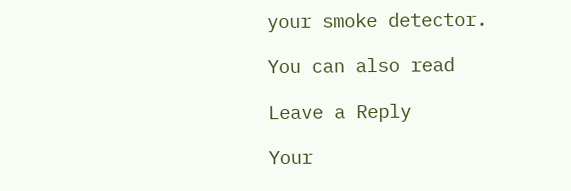your smoke detector.

You can also read

Leave a Reply

Your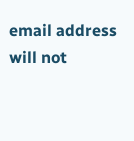email address will not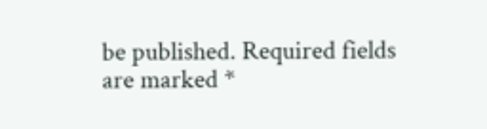be published. Required fields are marked *